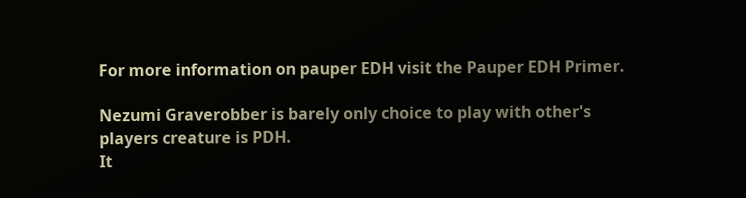For more information on pauper EDH visit the Pauper EDH Primer.

Nezumi Graverobber is barely only choice to play with other's players creature is PDH.
It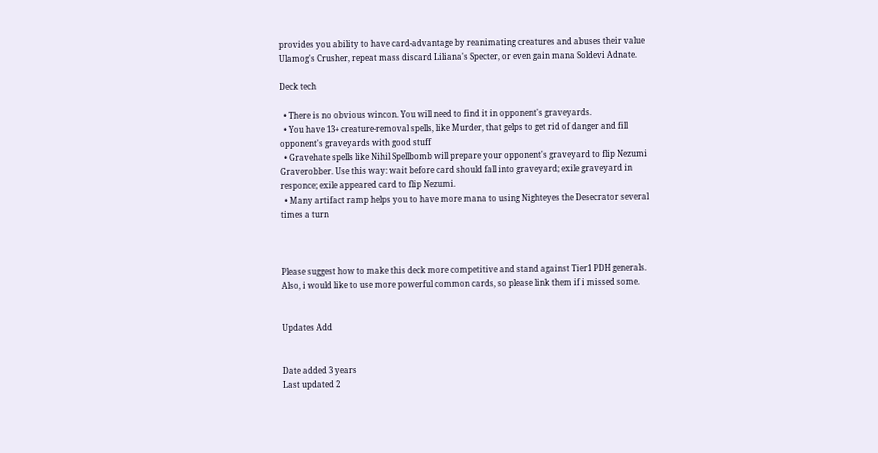provides you ability to have card-advantage by reanimating creatures and abuses their value Ulamog's Crusher, repeat mass discard Liliana's Specter, or even gain mana Soldevi Adnate.

Deck tech

  • There is no obvious wincon. You will need to find it in opponent's graveyards.
  • You have 13+ creature-removal spells, like Murder, that gelps to get rid of danger and fill opponent's graveyards with good stuff
  • Gravehate spells like Nihil Spellbomb will prepare your opponent's graveyard to flip Nezumi Graverobber. Use this way: wait before card should fall into graveyard; exile graveyard in responce; exile appeared card to flip Nezumi.
  • Many artifact ramp helps you to have more mana to using Nighteyes the Desecrator several times a turn



Please suggest how to make this deck more competitive and stand against Tier1 PDH generals. Also, i would like to use more powerful common cards, so please link them if i missed some.


Updates Add


Date added 3 years
Last updated 2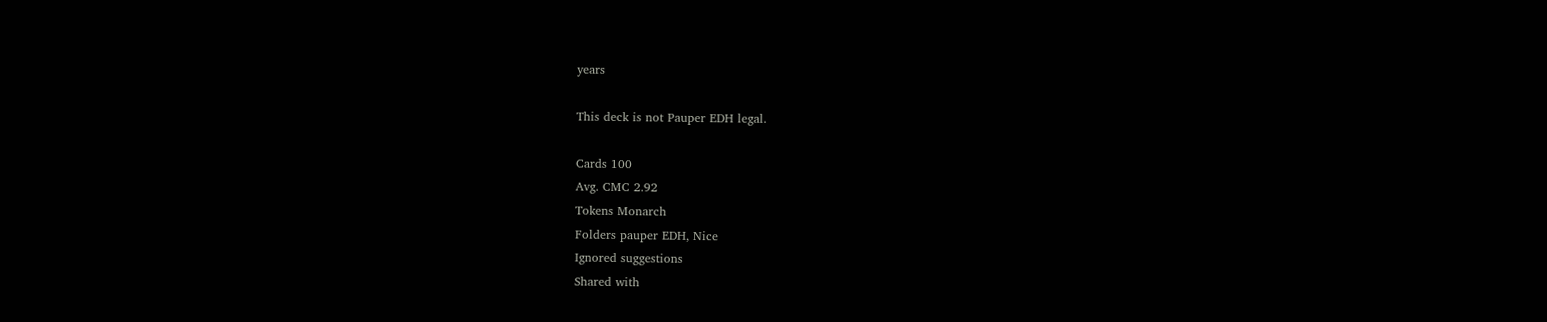years

This deck is not Pauper EDH legal.

Cards 100
Avg. CMC 2.92
Tokens Monarch
Folders pauper EDH, Nice
Ignored suggestions
Shared with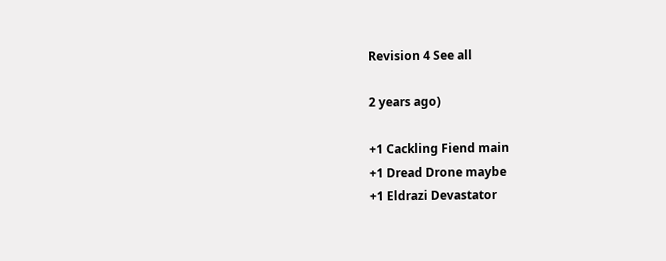Revision 4 See all

2 years ago)

+1 Cackling Fiend main
+1 Dread Drone maybe
+1 Eldrazi Devastator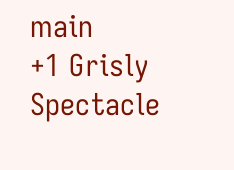main
+1 Grisly Spectacle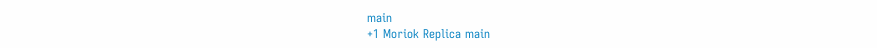main
+1 Moriok Replica main